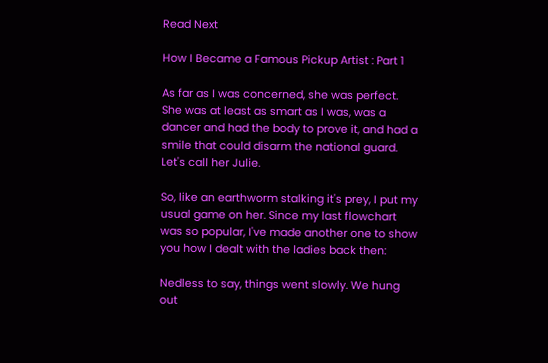Read Next

How I Became a Famous Pickup Artist : Part 1

As far as I was concerned, she was perfect. She was at least as smart as I was, was a dancer and had the body to prove it, and had a smile that could disarm the national guard. Let's call her Julie.

So, like an earthworm stalking it's prey, I put my usual game on her. Since my last flowchart was so popular, I've made another one to show you how I dealt with the ladies back then:

Nedless to say, things went slowly. We hung out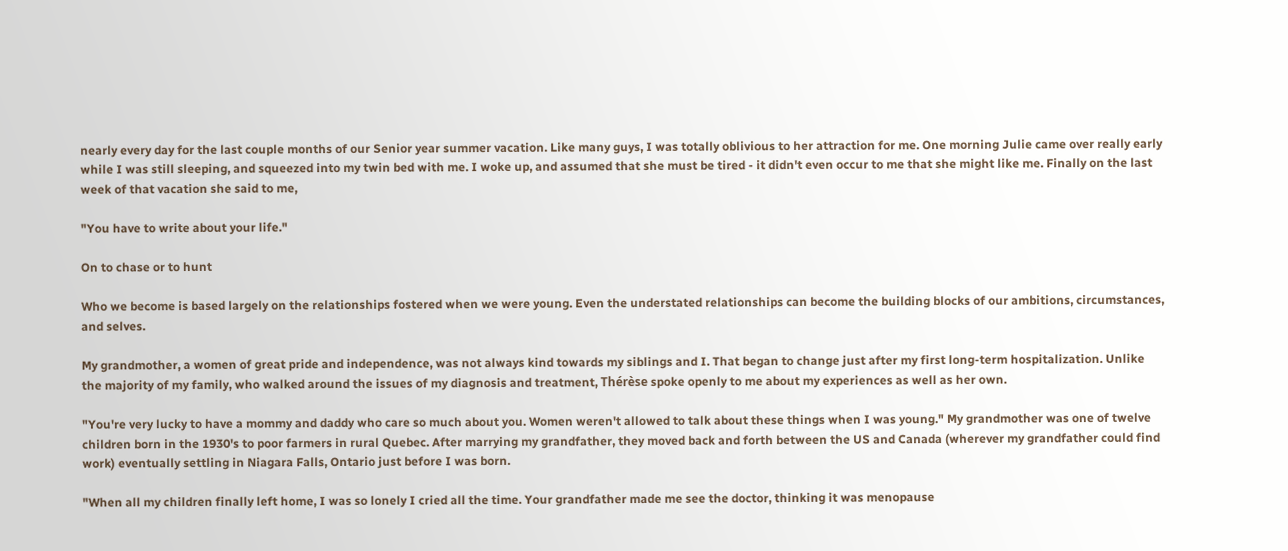nearly every day for the last couple months of our Senior year summer vacation. Like many guys, I was totally oblivious to her attraction for me. One morning Julie came over really early while I was still sleeping, and squeezed into my twin bed with me. I woke up, and assumed that she must be tired - it didn't even occur to me that she might like me. Finally on the last week of that vacation she said to me,

"You have to write about your life."

On to chase or to hunt

Who we become is based largely on the relationships fostered when we were young. Even the understated relationships can become the building blocks of our ambitions, circumstances, and selves.

My grandmother, a women of great pride and independence, was not always kind towards my siblings and I. That began to change just after my first long-term hospitalization. Unlike the majority of my family, who walked around the issues of my diagnosis and treatment, Thérèse spoke openly to me about my experiences as well as her own.

"You're very lucky to have a mommy and daddy who care so much about you. Women weren't allowed to talk about these things when I was young." My grandmother was one of twelve children born in the 1930's to poor farmers in rural Quebec. After marrying my grandfather, they moved back and forth between the US and Canada (wherever my grandfather could find work) eventually settling in Niagara Falls, Ontario just before I was born.

"When all my children finally left home, I was so lonely I cried all the time. Your grandfather made me see the doctor, thinking it was menopause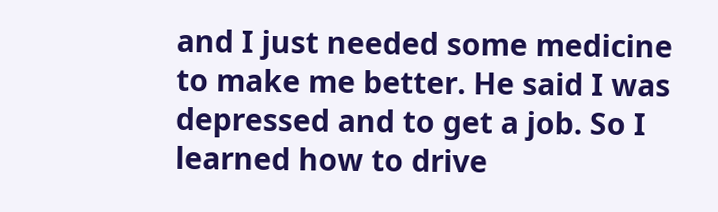and I just needed some medicine to make me better. He said I was depressed and to get a job. So I learned how to drive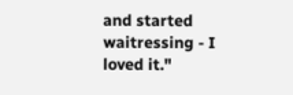and started waitressing - I loved it."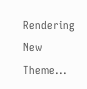Rendering New Theme...